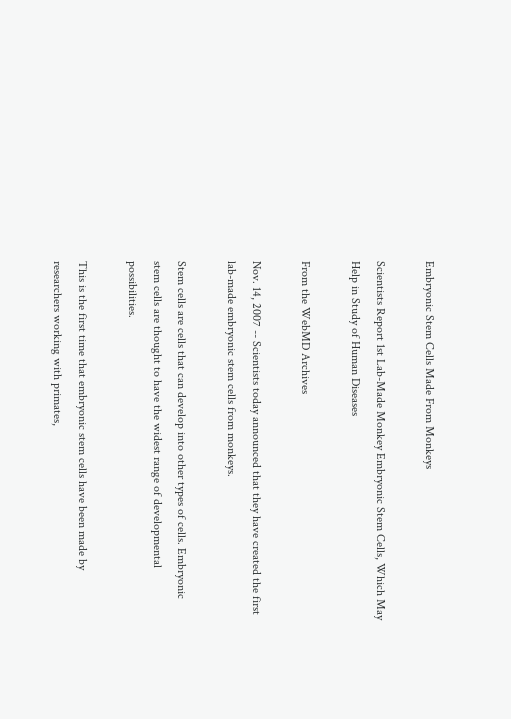Embryonic Stem Cells Made From Monkeys

Scientists Report 1st Lab-Made Monkey Embryonic Stem Cells, Which May Help in Study of Human Diseases

From the WebMD Archives

Nov. 14, 2007 -- Scientists today announced that they have created the first lab-made embryonic stem cells from monkeys.

Stem cells are cells that can develop into other types of cells. Embryonic stem cells are thought to have the widest range of developmental possibilities.

This is the first time that embryonic stem cells have been made by researchers working with primates,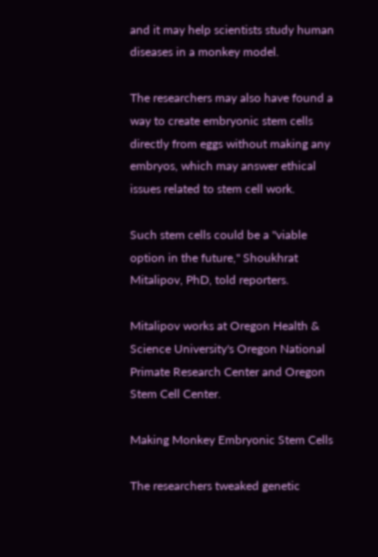and it may help scientists study human diseases in a monkey model.

The researchers may also have found a way to create embryonic stem cells directly from eggs without making any embryos, which may answer ethical issues related to stem cell work.

Such stem cells could be a "viable option in the future," Shoukhrat Mitalipov, PhD, told reporters.

Mitalipov works at Oregon Health & Science University's Oregon National Primate Research Center and Oregon Stem Cell Center.

Making Monkey Embryonic Stem Cells

The researchers tweaked genetic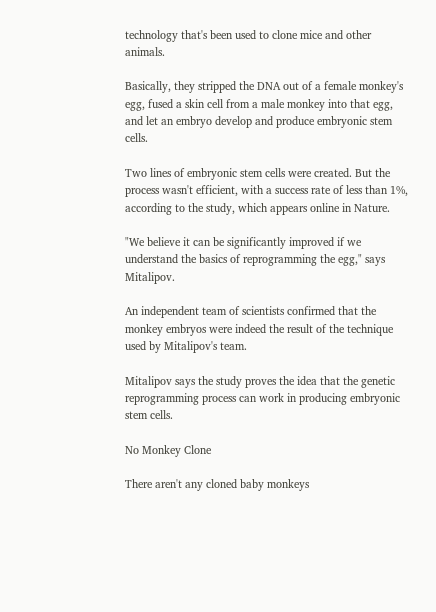technology that's been used to clone mice and other animals.

Basically, they stripped the DNA out of a female monkey's egg, fused a skin cell from a male monkey into that egg, and let an embryo develop and produce embryonic stem cells.

Two lines of embryonic stem cells were created. But the process wasn't efficient, with a success rate of less than 1%, according to the study, which appears online in Nature.

"We believe it can be significantly improved if we understand the basics of reprogramming the egg," says Mitalipov.

An independent team of scientists confirmed that the monkey embryos were indeed the result of the technique used by Mitalipov's team.

Mitalipov says the study proves the idea that the genetic reprogramming process can work in producing embryonic stem cells.

No Monkey Clone

There aren't any cloned baby monkeys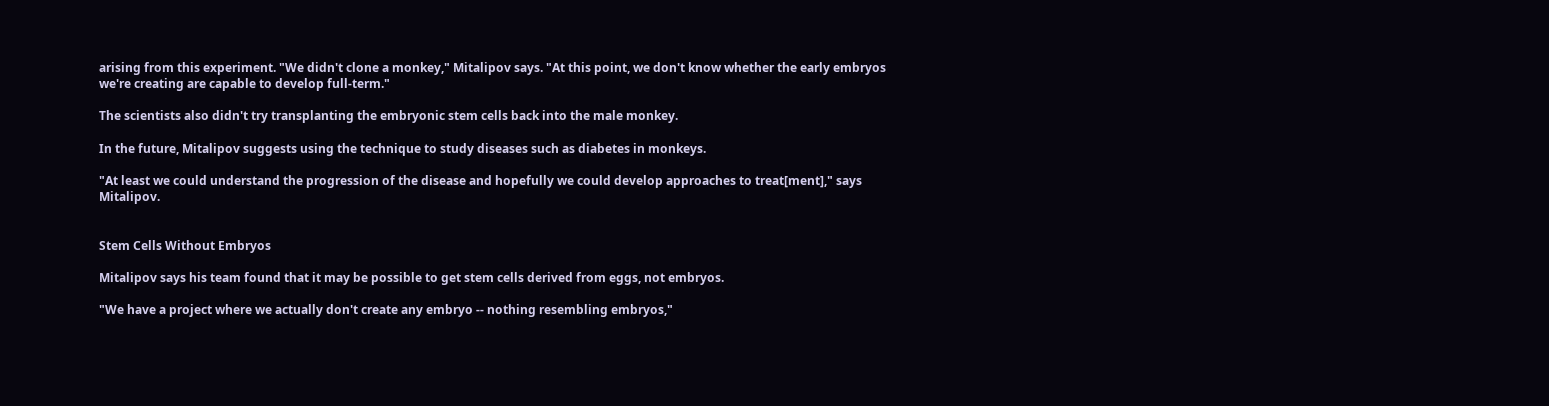arising from this experiment. "We didn't clone a monkey," Mitalipov says. "At this point, we don't know whether the early embryos we're creating are capable to develop full-term."

The scientists also didn't try transplanting the embryonic stem cells back into the male monkey.

In the future, Mitalipov suggests using the technique to study diseases such as diabetes in monkeys.

"At least we could understand the progression of the disease and hopefully we could develop approaches to treat[ment]," says Mitalipov.


Stem Cells Without Embryos

Mitalipov says his team found that it may be possible to get stem cells derived from eggs, not embryos.

"We have a project where we actually don't create any embryo -- nothing resembling embryos,"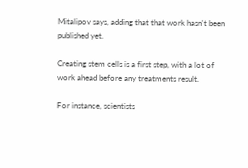Mitalipov says, adding that that work hasn't been published yet.

Creating stem cells is a first step, with a lot of work ahead before any treatments result.

For instance, scientists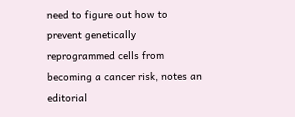need to figure out how to prevent genetically reprogrammed cells from becoming a cancer risk, notes an editorial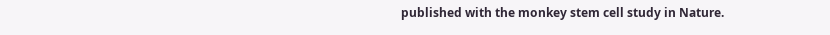published with the monkey stem cell study in Nature.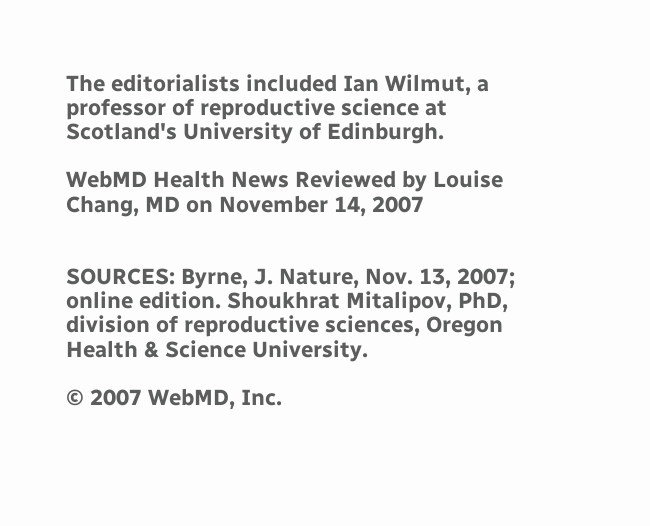The editorialists included Ian Wilmut, a professor of reproductive science at Scotland's University of Edinburgh.

WebMD Health News Reviewed by Louise Chang, MD on November 14, 2007


SOURCES: Byrne, J. Nature, Nov. 13, 2007; online edition. Shoukhrat Mitalipov, PhD, division of reproductive sciences, Oregon Health & Science University.

© 2007 WebMD, Inc.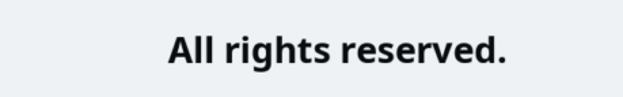All rights reserved.